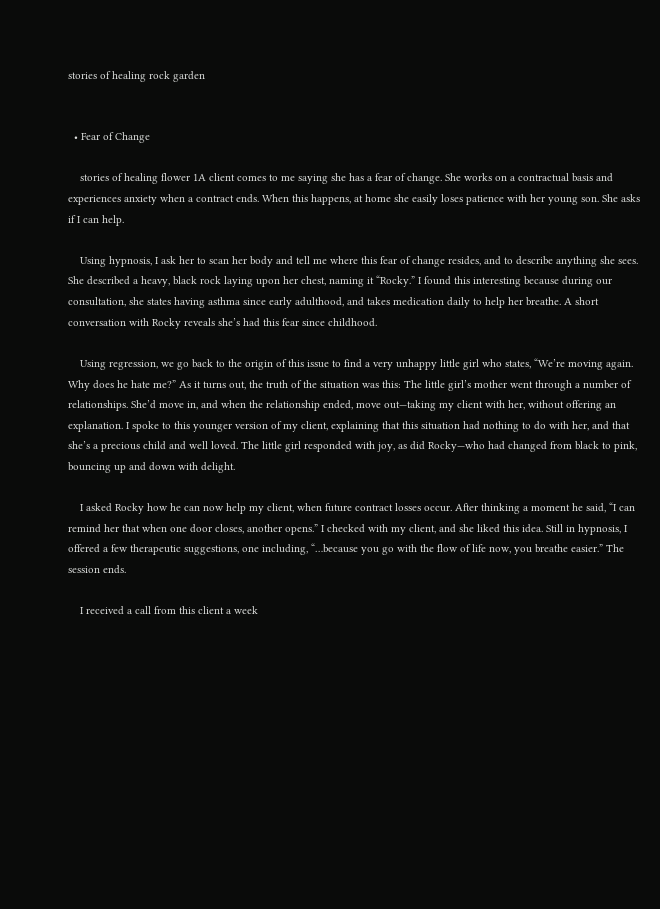stories of healing rock garden


  • Fear of Change

    stories of healing flower 1A client comes to me saying she has a fear of change. She works on a contractual basis and experiences anxiety when a contract ends. When this happens, at home she easily loses patience with her young son. She asks if I can help.

    Using hypnosis, I ask her to scan her body and tell me where this fear of change resides, and to describe anything she sees. She described a heavy, black rock laying upon her chest, naming it “Rocky.” I found this interesting because during our consultation, she states having asthma since early adulthood, and takes medication daily to help her breathe. A short conversation with Rocky reveals she’s had this fear since childhood.

    Using regression, we go back to the origin of this issue to find a very unhappy little girl who states, “We’re moving again. Why does he hate me?” As it turns out, the truth of the situation was this: The little girl’s mother went through a number of relationships. She’d move in, and when the relationship ended, move out—taking my client with her, without offering an explanation. I spoke to this younger version of my client, explaining that this situation had nothing to do with her, and that she’s a precious child and well loved. The little girl responded with joy, as did Rocky—who had changed from black to pink, bouncing up and down with delight.

    I asked Rocky how he can now help my client, when future contract losses occur. After thinking a moment he said, “I can remind her that when one door closes, another opens.” I checked with my client, and she liked this idea. Still in hypnosis, I offered a few therapeutic suggestions, one including, “…because you go with the flow of life now, you breathe easier.” The session ends.

    I received a call from this client a week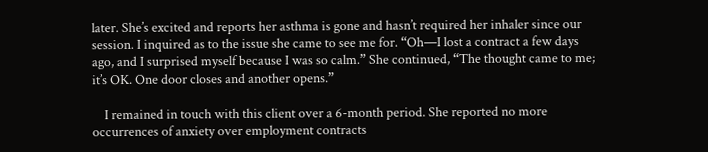later. She’s excited and reports her asthma is gone and hasn’t required her inhaler since our session. I inquired as to the issue she came to see me for. “Oh—I lost a contract a few days ago, and I surprised myself because I was so calm.” She continued, “The thought came to me; it’s OK. One door closes and another opens.”

    I remained in touch with this client over a 6-month period. She reported no more occurrences of anxiety over employment contracts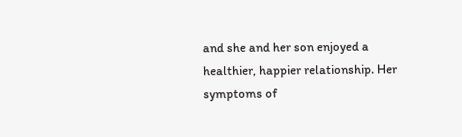and she and her son enjoyed a healthier, happier relationship. Her symptoms of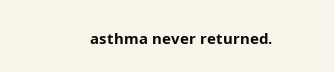asthma never returned.